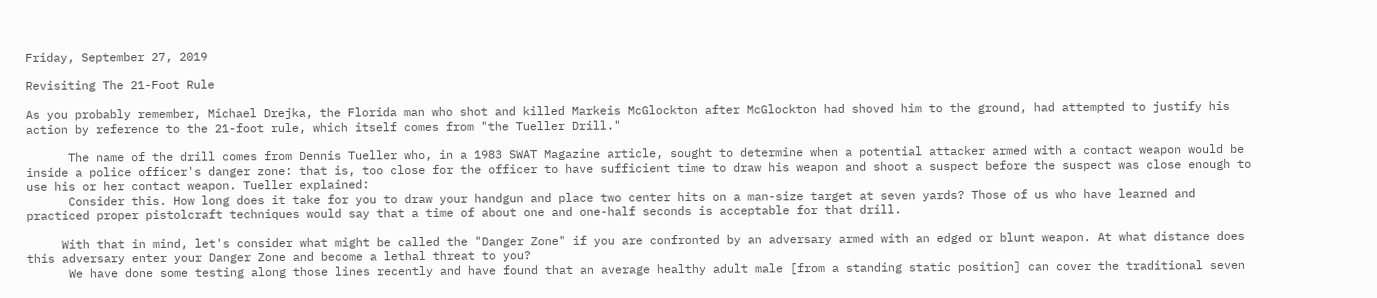Friday, September 27, 2019

Revisiting The 21-Foot Rule

As you probably remember, Michael Drejka, the Florida man who shot and killed Markeis McGlockton after McGlockton had shoved him to the ground, had attempted to justify his action by reference to the 21-foot rule, which itself comes from "the Tueller Drill."

      The name of the drill comes from Dennis Tueller who, in a 1983 SWAT Magazine article, sought to determine when a potential attacker armed with a contact weapon would be inside a police officer's danger zone: that is, too close for the officer to have sufficient time to draw his weapon and shoot a suspect before the suspect was close enough to use his or her contact weapon. Tueller explained:
      Consider this. How long does it take for you to draw your handgun and place two center hits on a man-size target at seven yards? Those of us who have learned and practiced proper pistolcraft techniques would say that a time of about one and one-half seconds is acceptable for that drill.

     With that in mind, let's consider what might be called the "Danger Zone" if you are confronted by an adversary armed with an edged or blunt weapon. At what distance does this adversary enter your Danger Zone and become a lethal threat to you?
      We have done some testing along those lines recently and have found that an average healthy adult male [from a standing static position] can cover the traditional seven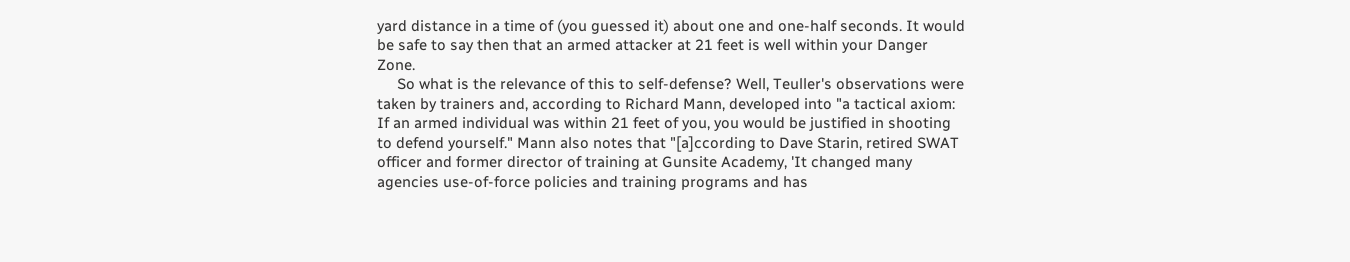yard distance in a time of (you guessed it) about one and one-half seconds. It would be safe to say then that an armed attacker at 21 feet is well within your Danger Zone.
     So what is the relevance of this to self-defense? Well, Teuller's observations were taken by trainers and, according to Richard Mann, developed into "a tactical axiom: If an armed individual was within 21 feet of you, you would be justified in shooting to defend yourself." Mann also notes that "[a]ccording to Dave Starin, retired SWAT officer and former director of training at Gunsite Academy, 'It changed many agencies use-of-force policies and training programs and has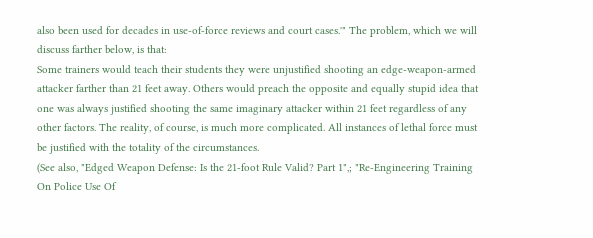also been used for decades in use-of-force reviews and court cases.'" The problem, which we will discuss farther below, is that:
Some trainers would teach their students they were unjustified shooting an edge-weapon-armed attacker farther than 21 feet away. Others would preach the opposite and equally stupid idea that one was always justified shooting the same imaginary attacker within 21 feet regardless of any other factors. The reality, of course, is much more complicated. All instances of lethal force must be justified with the totality of the circumstances.
(See also, "Edged Weapon Defense: Is the 21-foot Rule Valid? Part 1",; "Re-Engineering Training On Police Use Of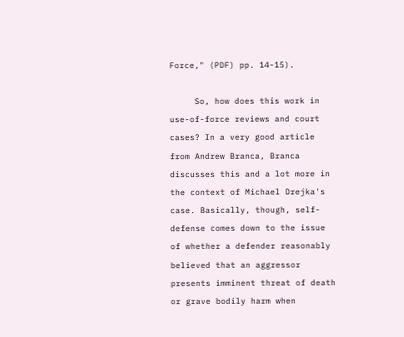Force," (PDF) pp. 14-15).

     So, how does this work in use-of-force reviews and court cases? In a very good article from Andrew Branca, Branca discusses this and a lot more in the context of Michael Drejka's case. Basically, though, self-defense comes down to the issue of whether a defender reasonably believed that an aggressor presents imminent threat of death or grave bodily harm when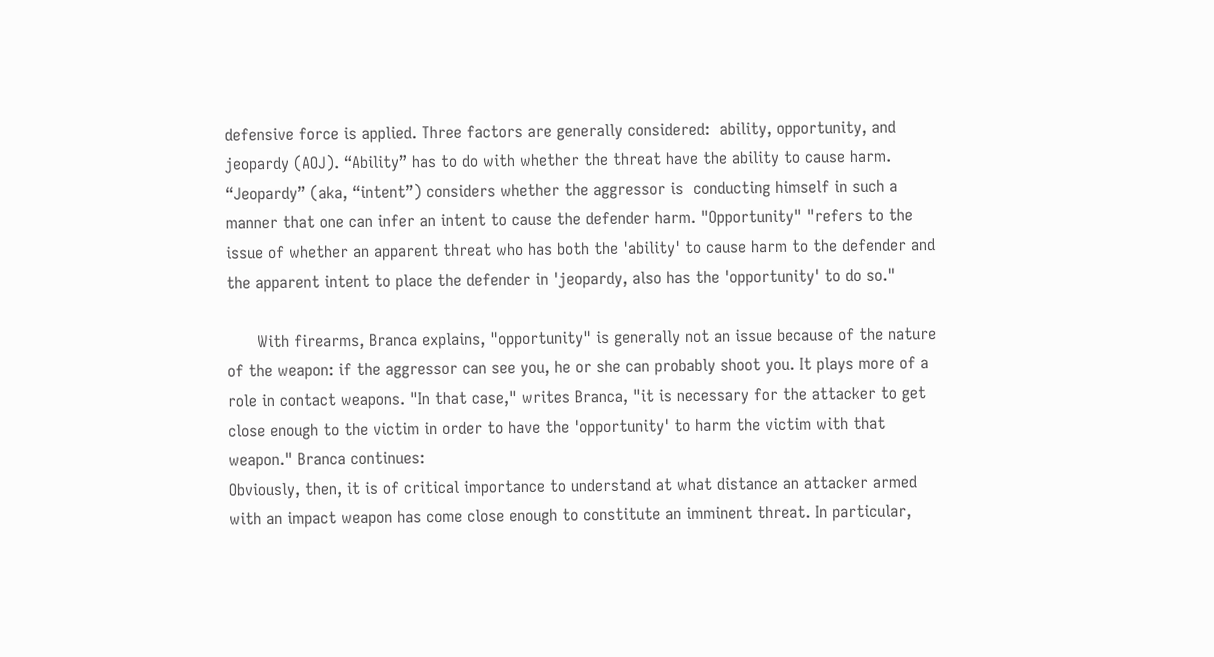defensive force is applied. Three factors are generally considered:  ability, opportunity, and jeopardy (AOJ). “Ability” has to do with whether the threat have the ability to cause harm. “Jeopardy” (aka, “intent”) considers whether the aggressor is  conducting himself in such a manner that one can infer an intent to cause the defender harm. "Opportunity" "refers to the issue of whether an apparent threat who has both the 'ability' to cause harm to the defender and the apparent intent to place the defender in 'jeopardy, also has the 'opportunity' to do so."

      With firearms, Branca explains, "opportunity" is generally not an issue because of the nature of the weapon: if the aggressor can see you, he or she can probably shoot you. It plays more of a role in contact weapons. "In that case," writes Branca, "it is necessary for the attacker to get close enough to the victim in order to have the 'opportunity' to harm the victim with that weapon." Branca continues:
Obviously, then, it is of critical importance to understand at what distance an attacker armed with an impact weapon has come close enough to constitute an imminent threat. In particular,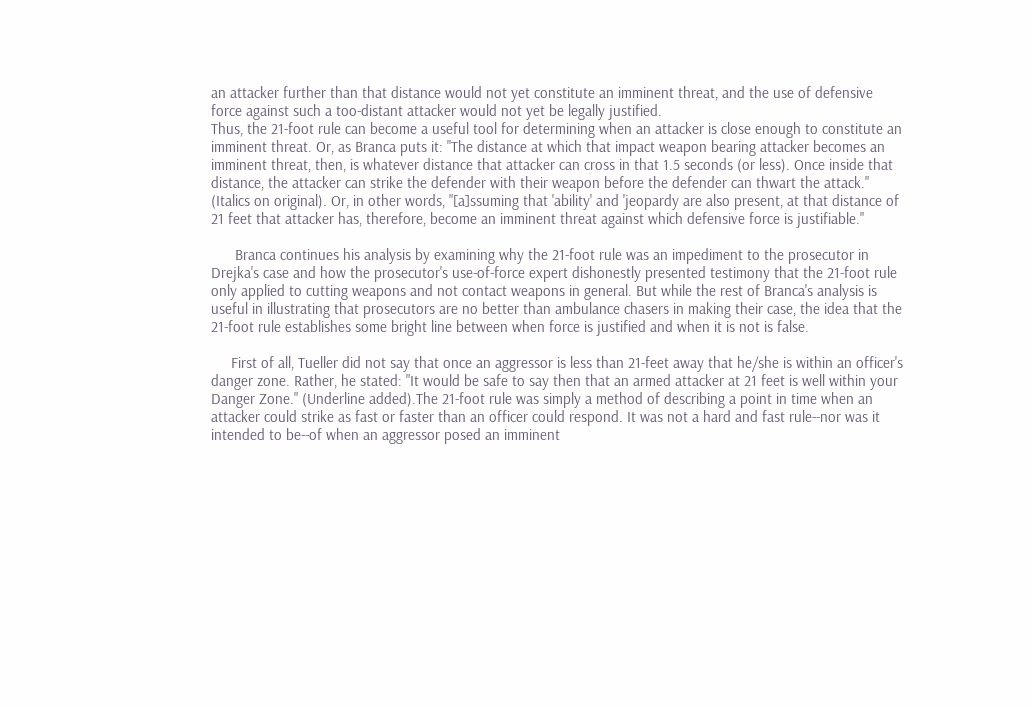an attacker further than that distance would not yet constitute an imminent threat, and the use of defensive force against such a too-distant attacker would not yet be legally justified.
Thus, the 21-foot rule can become a useful tool for determining when an attacker is close enough to constitute an imminent threat. Or, as Branca puts it: "The distance at which that impact weapon bearing attacker becomes an imminent threat, then, is whatever distance that attacker can cross in that 1.5 seconds (or less). Once inside that distance, the attacker can strike the defender with their weapon before the defender can thwart the attack." (Italics on original). Or, in other words, "[a]ssuming that 'ability' and 'jeopardy are also present, at that distance of 21 feet that attacker has, therefore, become an imminent threat against which defensive force is justifiable."

      Branca continues his analysis by examining why the 21-foot rule was an impediment to the prosecutor in Drejka's case and how the prosecutor's use-of-force expert dishonestly presented testimony that the 21-foot rule only applied to cutting weapons and not contact weapons in general. But while the rest of Branca's analysis is useful in illustrating that prosecutors are no better than ambulance chasers in making their case, the idea that the 21-foot rule establishes some bright line between when force is justified and when it is not is false.

     First of all, Tueller did not say that once an aggressor is less than 21-feet away that he/she is within an officer's danger zone. Rather, he stated: "It would be safe to say then that an armed attacker at 21 feet is well within your Danger Zone." (Underline added).The 21-foot rule was simply a method of describing a point in time when an attacker could strike as fast or faster than an officer could respond. It was not a hard and fast rule--nor was it intended to be--of when an aggressor posed an imminent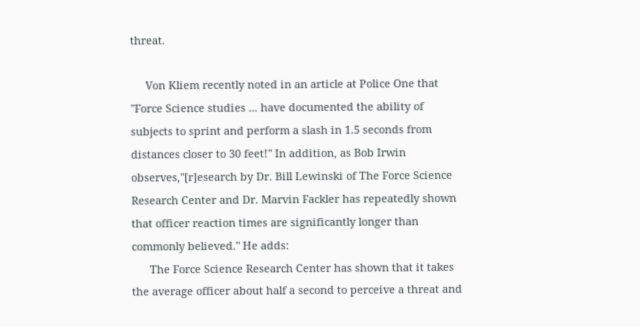threat.

     Von Kliem recently noted in an article at Police One that "Force Science studies ... have documented the ability of subjects to sprint and perform a slash in 1.5 seconds from distances closer to 30 feet!" In addition, as Bob Irwin observes,"[r]esearch by Dr. Bill Lewinski of The Force Science Research Center and Dr. Marvin Fackler has repeatedly shown that officer reaction times are significantly longer than commonly believed." He adds:
      The Force Science Research Center has shown that it takes the average officer about half a second to perceive a threat and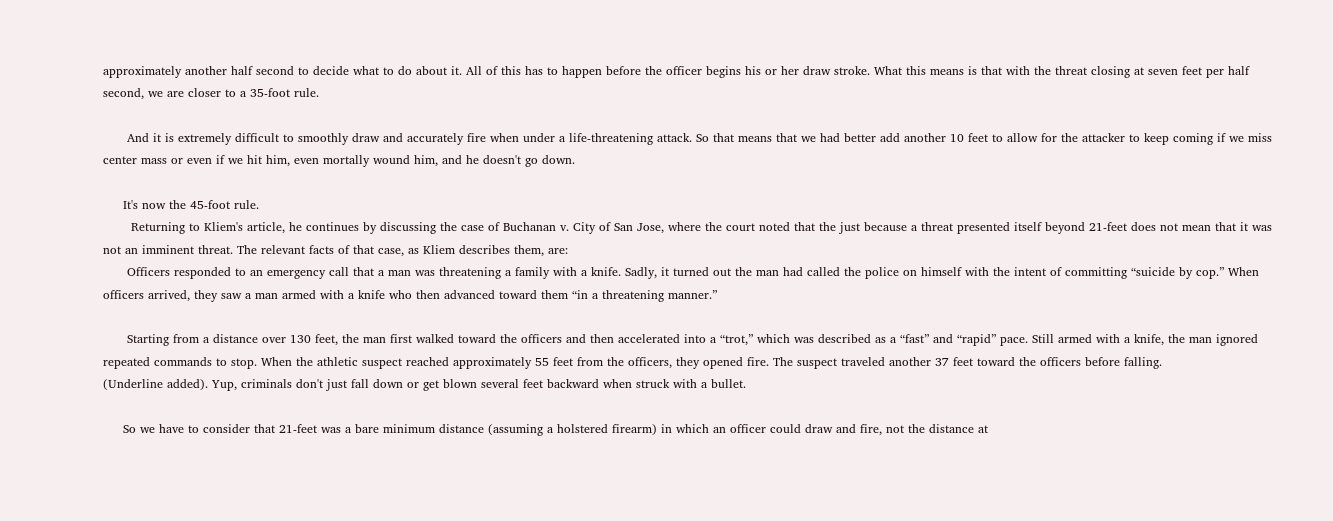approximately another half second to decide what to do about it. All of this has to happen before the officer begins his or her draw stroke. What this means is that with the threat closing at seven feet per half second, we are closer to a 35-foot rule.

      And it is extremely difficult to smoothly draw and accurately fire when under a life-threatening attack. So that means that we had better add another 10 feet to allow for the attacker to keep coming if we miss center mass or even if we hit him, even mortally wound him, and he doesn't go down.

     It's now the 45-foot rule.
       Returning to Kliem's article, he continues by discussing the case of Buchanan v. City of San Jose, where the court noted that the just because a threat presented itself beyond 21-feet does not mean that it was not an imminent threat. The relevant facts of that case, as Kliem describes them, are:
      Officers responded to an emergency call that a man was threatening a family with a knife. Sadly, it turned out the man had called the police on himself with the intent of committing “suicide by cop.” When officers arrived, they saw a man armed with a knife who then advanced toward them “in a threatening manner.”

      Starting from a distance over 130 feet, the man first walked toward the officers and then accelerated into a “trot,” which was described as a “fast” and “rapid” pace. Still armed with a knife, the man ignored repeated commands to stop. When the athletic suspect reached approximately 55 feet from the officers, they opened fire. The suspect traveled another 37 feet toward the officers before falling.
(Underline added). Yup, criminals don't just fall down or get blown several feet backward when struck with a bullet.

     So we have to consider that 21-feet was a bare minimum distance (assuming a holstered firearm) in which an officer could draw and fire, not the distance at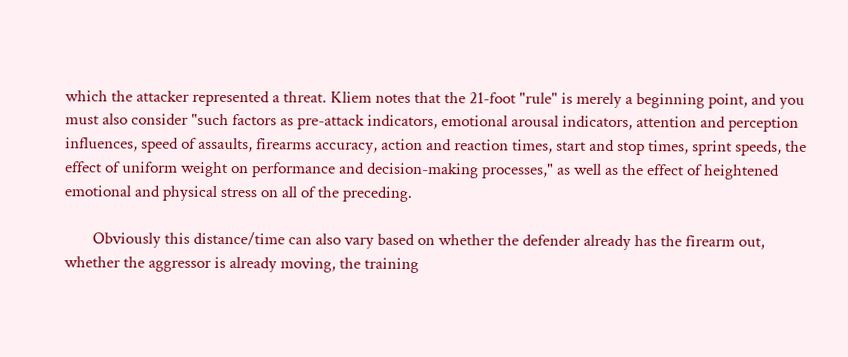which the attacker represented a threat. Kliem notes that the 21-foot "rule" is merely a beginning point, and you must also consider "such factors as pre-attack indicators, emotional arousal indicators, attention and perception influences, speed of assaults, firearms accuracy, action and reaction times, start and stop times, sprint speeds, the effect of uniform weight on performance and decision-making processes," as well as the effect of heightened emotional and physical stress on all of the preceding.

       Obviously this distance/time can also vary based on whether the defender already has the firearm out, whether the aggressor is already moving, the training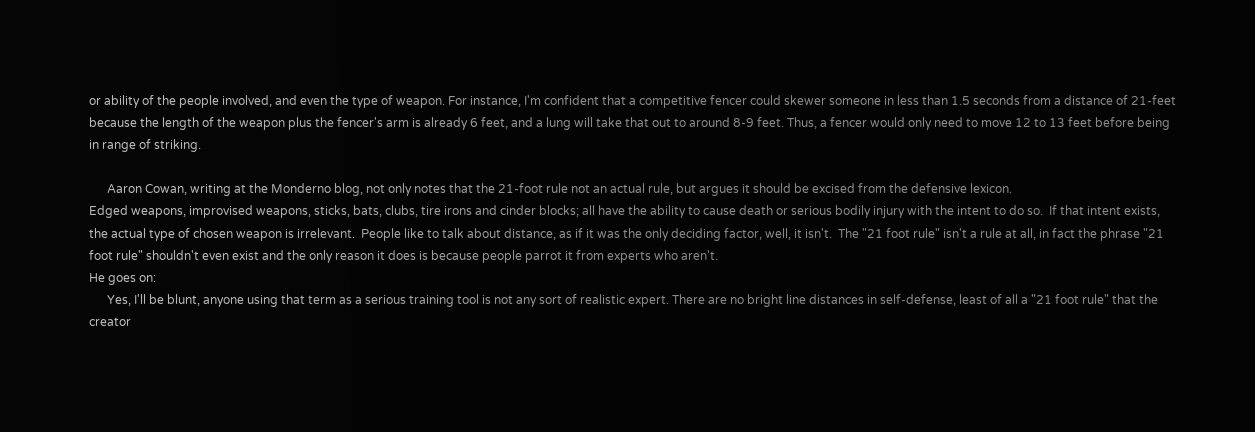or ability of the people involved, and even the type of weapon. For instance, I'm confident that a competitive fencer could skewer someone in less than 1.5 seconds from a distance of 21-feet because the length of the weapon plus the fencer's arm is already 6 feet, and a lung will take that out to around 8-9 feet. Thus, a fencer would only need to move 12 to 13 feet before being in range of striking.

      Aaron Cowan, writing at the Monderno blog, not only notes that the 21-foot rule not an actual rule, but argues it should be excised from the defensive lexicon.
Edged weapons, improvised weapons, sticks, bats, clubs, tire irons and cinder blocks; all have the ability to cause death or serious bodily injury with the intent to do so.  If that intent exists, the actual type of chosen weapon is irrelevant.  People like to talk about distance, as if it was the only deciding factor, well, it isn't.  The "21 foot rule" isn't a rule at all, in fact the phrase "21 foot rule" shouldn't even exist and the only reason it does is because people parrot it from experts who aren't.
He goes on:
      Yes, I'll be blunt, anyone using that term as a serious training tool is not any sort of realistic expert. There are no bright line distances in self-defense, least of all a "21 foot rule" that the creator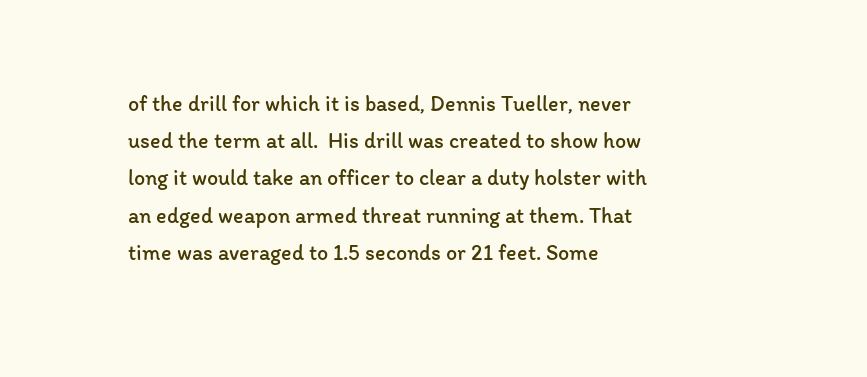of the drill for which it is based, Dennis Tueller, never used the term at all.  His drill was created to show how long it would take an officer to clear a duty holster with an edged weapon armed threat running at them. That time was averaged to 1.5 seconds or 21 feet. Some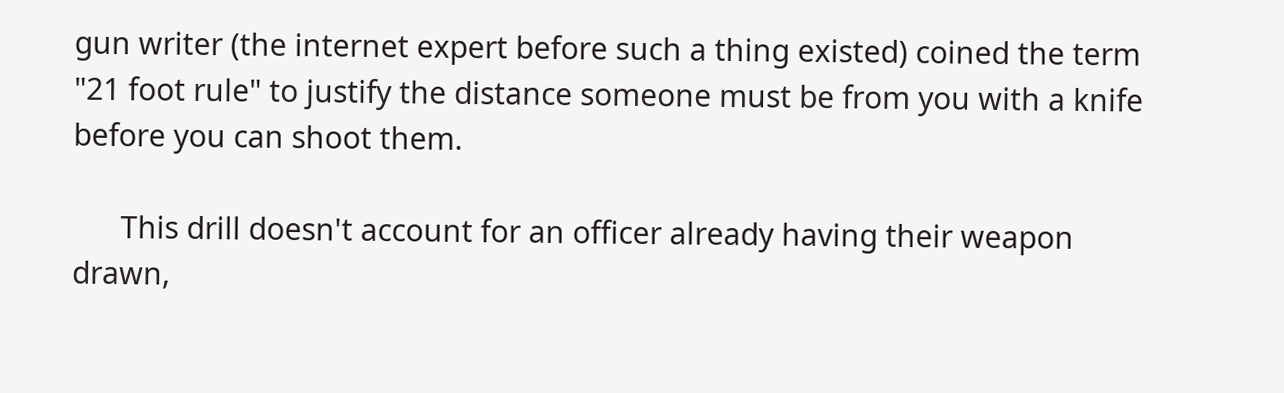gun writer (the internet expert before such a thing existed) coined the term "21 foot rule" to justify the distance someone must be from you with a knife before you can shoot them.

      This drill doesn't account for an officer already having their weapon drawn,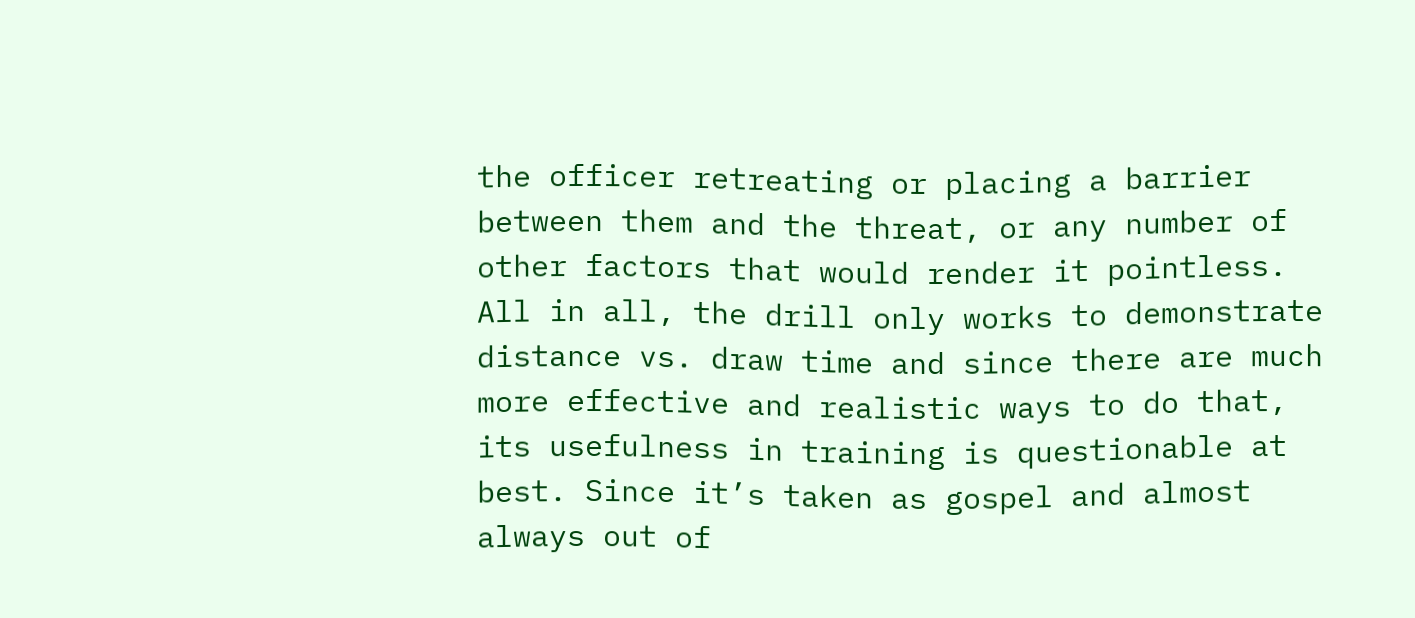the officer retreating or placing a barrier between them and the threat, or any number of other factors that would render it pointless. All in all, the drill only works to demonstrate distance vs. draw time and since there are much more effective and realistic ways to do that, its usefulness in training is questionable at best. Since it’s taken as gospel and almost always out of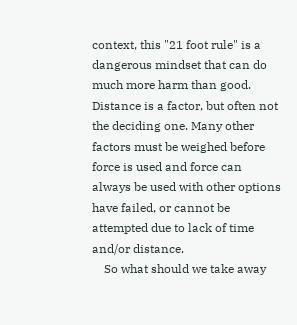context, this "21 foot rule" is a dangerous mindset that can do much more harm than good. Distance is a factor, but often not the deciding one. Many other factors must be weighed before force is used and force can always be used with other options have failed, or cannot be attempted due to lack of time and/or distance.
    So what should we take away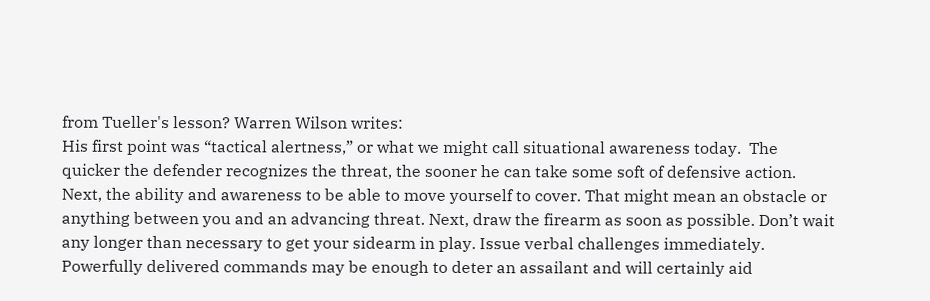from Tueller's lesson? Warren Wilson writes:
His first point was “tactical alertness,” or what we might call situational awareness today.  The quicker the defender recognizes the threat, the sooner he can take some soft of defensive action. Next, the ability and awareness to be able to move yourself to cover. That might mean an obstacle or anything between you and an advancing threat. Next, draw the firearm as soon as possible. Don’t wait any longer than necessary to get your sidearm in play. Issue verbal challenges immediately. Powerfully delivered commands may be enough to deter an assailant and will certainly aid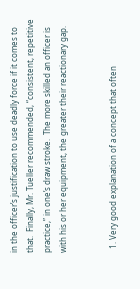in the officer’s justification to use deadly force if it comes to that.  Finally, Mr. Tueller recommended, “consistent, repetitive practice,” in one’s draw stroke.  The more skilled an officer is with his or her equipment, the greater their reactionary gap.


  1. Very good explanation of a concept that often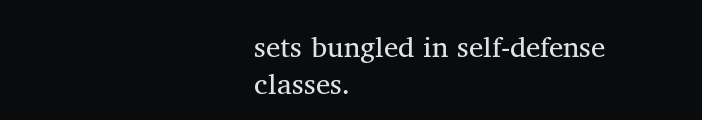sets bungled in self-defense classes.